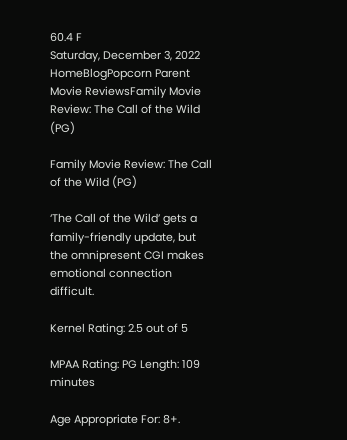60.4 F
Saturday, December 3, 2022
HomeBlogPopcorn Parent Movie ReviewsFamily Movie Review: The Call of the Wild (PG)

Family Movie Review: The Call of the Wild (PG)

‘The Call of the Wild’ gets a family-friendly update, but the omnipresent CGI makes emotional connection difficult.

Kernel Rating: 2.5 out of 5

MPAA Rating: PG Length: 109 minutes

Age Appropriate For: 8+.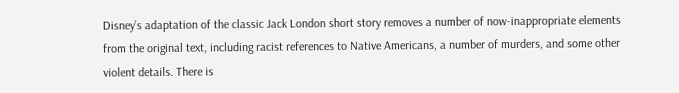Disney’s adaptation of the classic Jack London short story removes a number of now-inappropriate elements from the original text, including racist references to Native Americans, a number of murders, and some other violent details. There is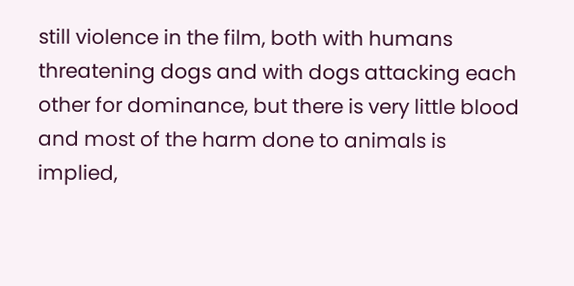still violence in the film, both with humans threatening dogs and with dogs attacking each other for dominance, but there is very little blood and most of the harm done to animals is implied,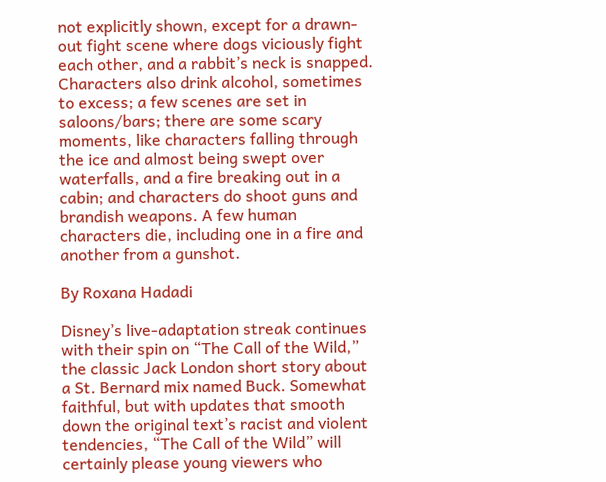not explicitly shown, except for a drawn-out fight scene where dogs viciously fight each other, and a rabbit’s neck is snapped. Characters also drink alcohol, sometimes to excess; a few scenes are set in saloons/bars; there are some scary moments, like characters falling through the ice and almost being swept over waterfalls, and a fire breaking out in a cabin; and characters do shoot guns and brandish weapons. A few human characters die, including one in a fire and another from a gunshot.

By Roxana Hadadi

Disney’s live-adaptation streak continues with their spin on “The Call of the Wild,” the classic Jack London short story about a St. Bernard mix named Buck. Somewhat faithful, but with updates that smooth down the original text’s racist and violent tendencies, “The Call of the Wild” will certainly please young viewers who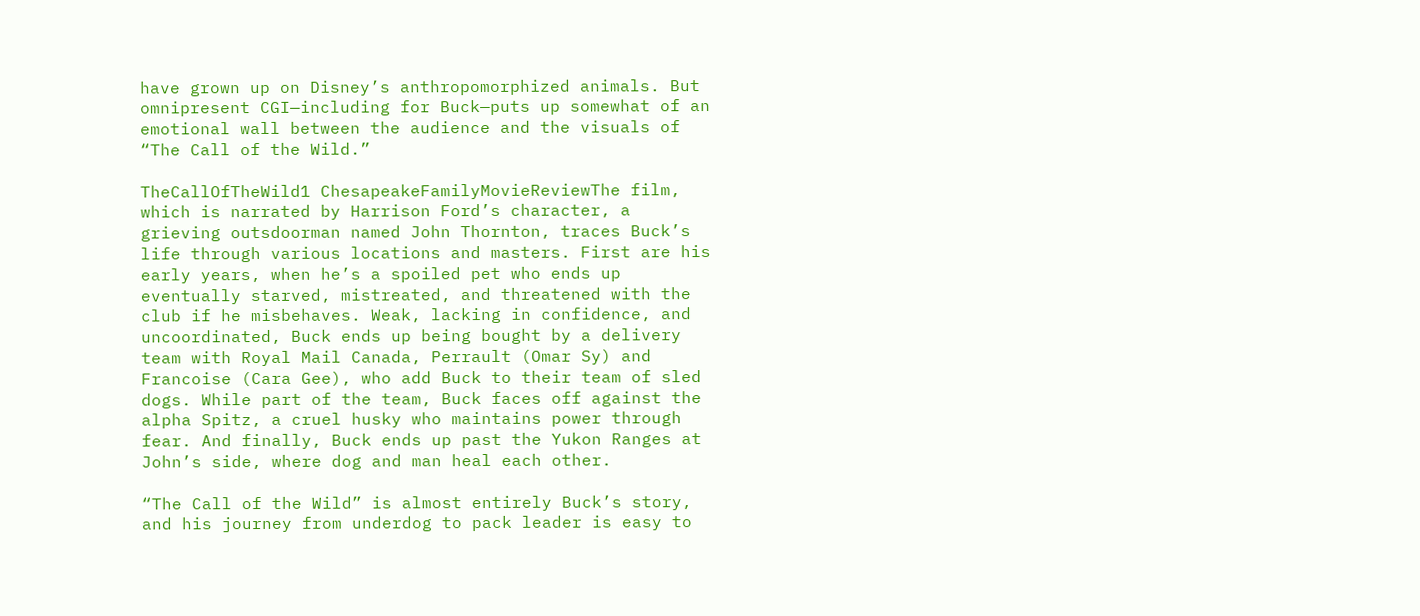have grown up on Disney’s anthropomorphized animals. But omnipresent CGI—including for Buck—puts up somewhat of an emotional wall between the audience and the visuals of “The Call of the Wild.”

TheCallOfTheWild1 ChesapeakeFamilyMovieReviewThe film, which is narrated by Harrison Ford’s character, a grieving outsdoorman named John Thornton, traces Buck’s life through various locations and masters. First are his early years, when he’s a spoiled pet who ends up eventually starved, mistreated, and threatened with the club if he misbehaves. Weak, lacking in confidence, and uncoordinated, Buck ends up being bought by a delivery team with Royal Mail Canada, Perrault (Omar Sy) and Francoise (Cara Gee), who add Buck to their team of sled dogs. While part of the team, Buck faces off against the alpha Spitz, a cruel husky who maintains power through fear. And finally, Buck ends up past the Yukon Ranges at John’s side, where dog and man heal each other.

“The Call of the Wild” is almost entirely Buck’s story, and his journey from underdog to pack leader is easy to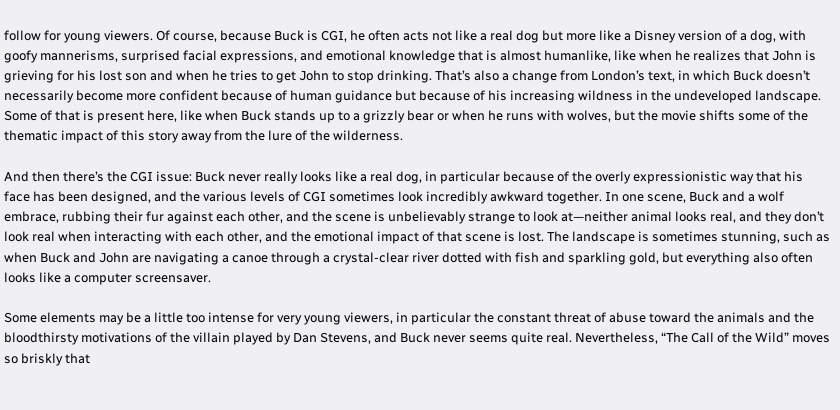follow for young viewers. Of course, because Buck is CGI, he often acts not like a real dog but more like a Disney version of a dog, with goofy mannerisms, surprised facial expressions, and emotional knowledge that is almost humanlike, like when he realizes that John is grieving for his lost son and when he tries to get John to stop drinking. That’s also a change from London’s text, in which Buck doesn’t necessarily become more confident because of human guidance but because of his increasing wildness in the undeveloped landscape. Some of that is present here, like when Buck stands up to a grizzly bear or when he runs with wolves, but the movie shifts some of the thematic impact of this story away from the lure of the wilderness.

And then there’s the CGI issue: Buck never really looks like a real dog, in particular because of the overly expressionistic way that his face has been designed, and the various levels of CGI sometimes look incredibly awkward together. In one scene, Buck and a wolf embrace, rubbing their fur against each other, and the scene is unbelievably strange to look at—neither animal looks real, and they don’t look real when interacting with each other, and the emotional impact of that scene is lost. The landscape is sometimes stunning, such as when Buck and John are navigating a canoe through a crystal-clear river dotted with fish and sparkling gold, but everything also often looks like a computer screensaver.

Some elements may be a little too intense for very young viewers, in particular the constant threat of abuse toward the animals and the bloodthirsty motivations of the villain played by Dan Stevens, and Buck never seems quite real. Nevertheless, “The Call of the Wild” moves so briskly that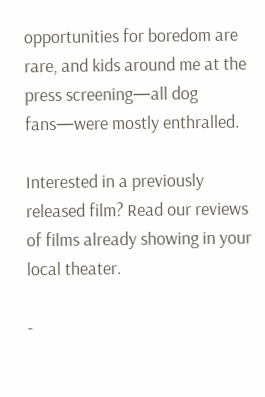opportunities for boredom are rare, and kids around me at the press screening—all dog fans—were mostly enthralled.

Interested in a previously released film? Read our reviews of films already showing in your local theater.

-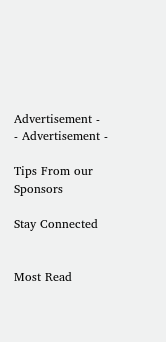Advertisement -
- Advertisement -

Tips From our Sponsors

Stay Connected


Most Read